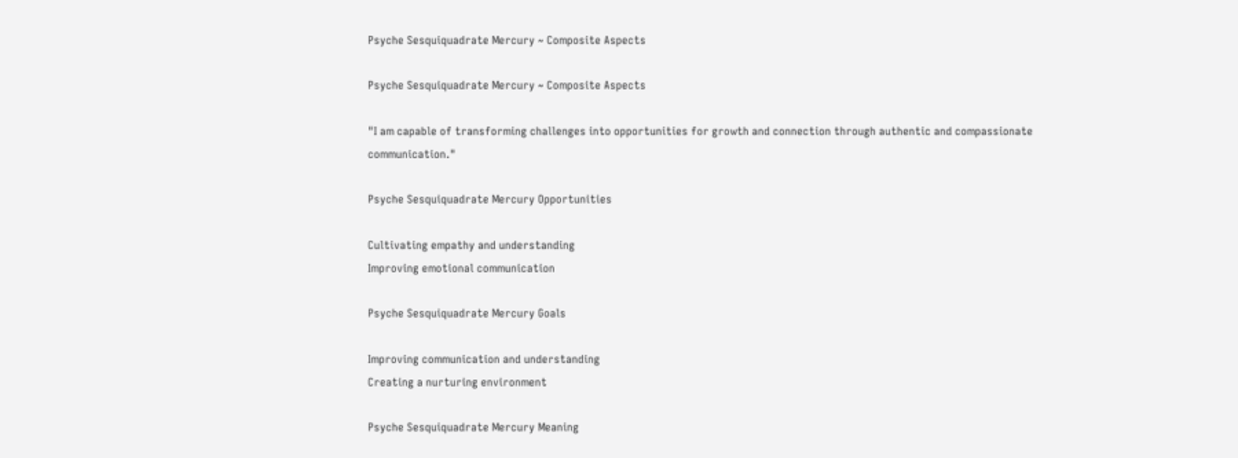Psyche Sesquiquadrate Mercury ~ Composite Aspects

Psyche Sesquiquadrate Mercury ~ Composite Aspects

"I am capable of transforming challenges into opportunities for growth and connection through authentic and compassionate communication."

Psyche Sesquiquadrate Mercury Opportunities

Cultivating empathy and understanding
Improving emotional communication

Psyche Sesquiquadrate Mercury Goals

Improving communication and understanding
Creating a nurturing environment

Psyche Sesquiquadrate Mercury Meaning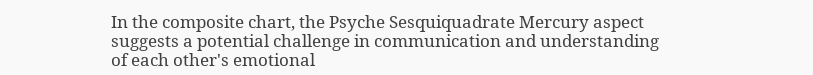In the composite chart, the Psyche Sesquiquadrate Mercury aspect suggests a potential challenge in communication and understanding of each other's emotional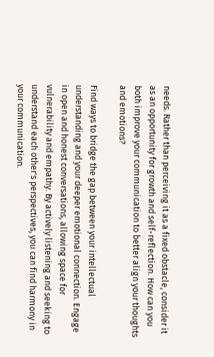needs. Rather than perceiving it as a fixed obstacle, consider it as an opportunity for growth and self-reflection. How can you both improve your communication to better align your thoughts and emotions?

Find ways to bridge the gap between your intellectual understanding and your deeper emotional connection. Engage in open and honest conversations, allowing space for vulnerability and empathy. By actively listening and seeking to understand each other's perspectives, you can find harmony in your communication.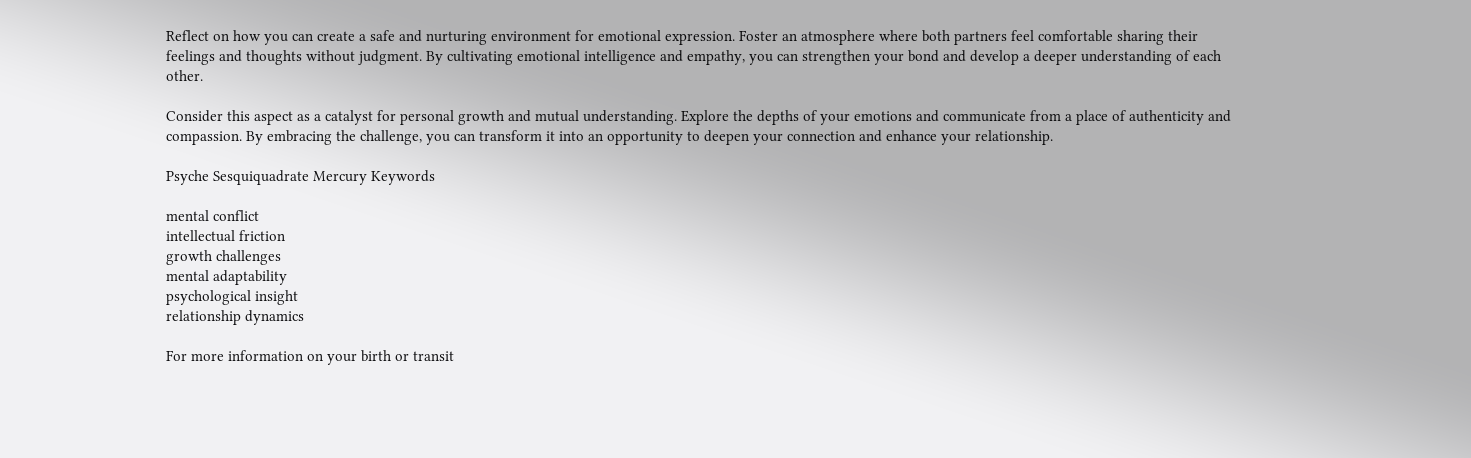Reflect on how you can create a safe and nurturing environment for emotional expression. Foster an atmosphere where both partners feel comfortable sharing their feelings and thoughts without judgment. By cultivating emotional intelligence and empathy, you can strengthen your bond and develop a deeper understanding of each other.

Consider this aspect as a catalyst for personal growth and mutual understanding. Explore the depths of your emotions and communicate from a place of authenticity and compassion. By embracing the challenge, you can transform it into an opportunity to deepen your connection and enhance your relationship.

Psyche Sesquiquadrate Mercury Keywords

mental conflict
intellectual friction
growth challenges
mental adaptability
psychological insight
relationship dynamics

For more information on your birth or transit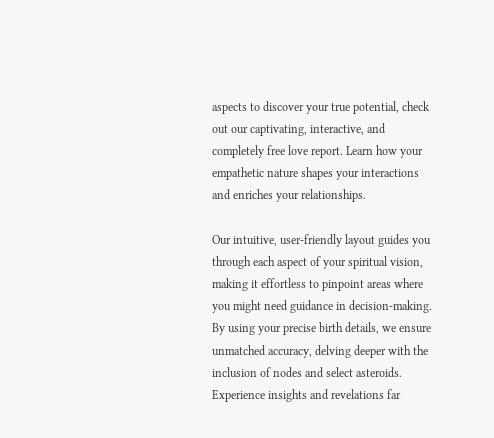aspects to discover your true potential, check out our captivating, interactive, and completely free love report. Learn how your empathetic nature shapes your interactions and enriches your relationships.

Our intuitive, user-friendly layout guides you through each aspect of your spiritual vision, making it effortless to pinpoint areas where you might need guidance in decision-making. By using your precise birth details, we ensure unmatched accuracy, delving deeper with the inclusion of nodes and select asteroids. Experience insights and revelations far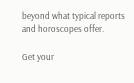beyond what typical reports and horoscopes offer.

Get your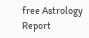free Astrology Report